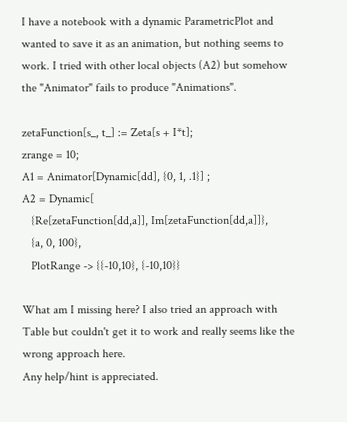I have a notebook with a dynamic ParametricPlot and wanted to save it as an animation, but nothing seems to work. I tried with other local objects (A2) but somehow the "Animator" fails to produce "Animations".

zetaFunction[s_, t_] := Zeta[s + I*t];
zrange = 10;
A1 = Animator[Dynamic[dd], {0, 1, .1}] ;
A2 = Dynamic[
   {Re[zetaFunction[dd,a]], Im[zetaFunction[dd,a]]},
   {a, 0, 100},
   PlotRange -> {{-10,10}, {-10,10}}

What am I missing here? I also tried an approach with Table but couldn't get it to work and really seems like the wrong approach here.
Any help/hint is appreciated.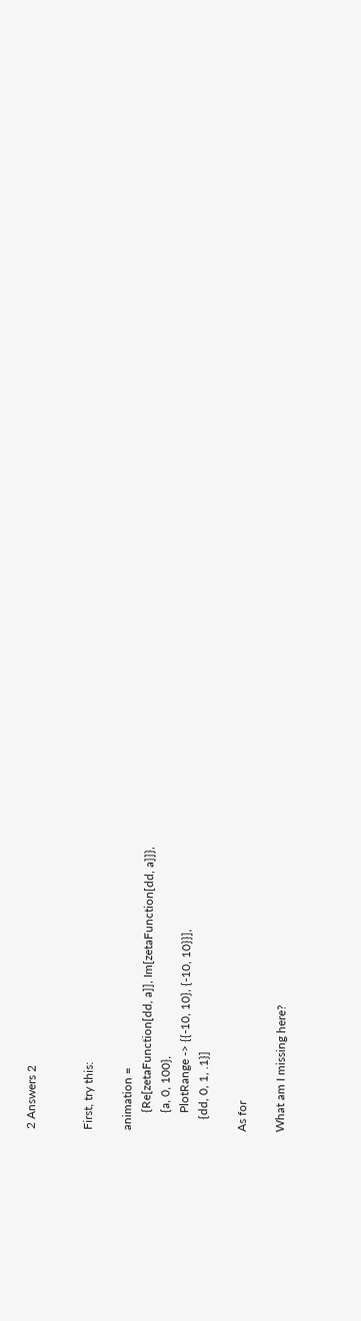2 Answers 2


First, try this:

animation =
      {Re[zetaFunction[dd, a]], Im[zetaFunction[dd, a]]},
      {a, 0, 100},
      PlotRange -> {{-10, 10}, {-10, 10}}],
    {dd, 0, 1, .1}]

As for

What am I missing here?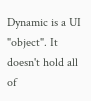Dynamic is a UI "object". It doesn't hold all of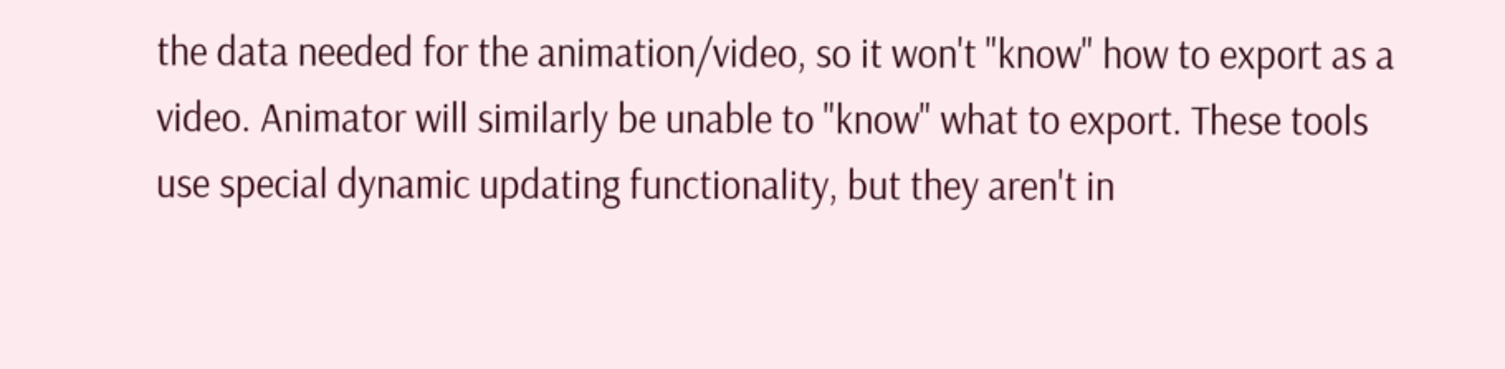the data needed for the animation/video, so it won't "know" how to export as a video. Animator will similarly be unable to "know" what to export. These tools use special dynamic updating functionality, but they aren't in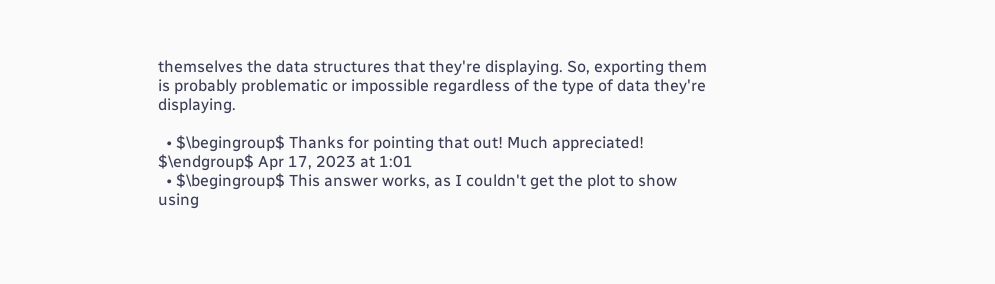themselves the data structures that they're displaying. So, exporting them is probably problematic or impossible regardless of the type of data they're displaying.

  • $\begingroup$ Thanks for pointing that out! Much appreciated! $\endgroup$ Apr 17, 2023 at 1:01
  • $\begingroup$ This answer works, as I couldn't get the plot to show using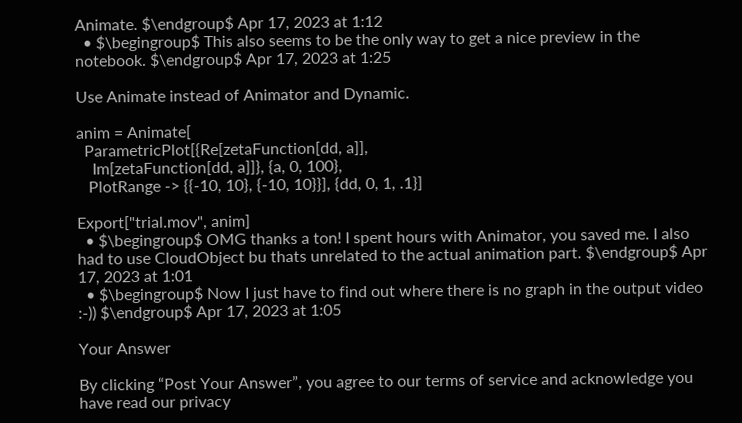Animate. $\endgroup$ Apr 17, 2023 at 1:12
  • $\begingroup$ This also seems to be the only way to get a nice preview in the notebook. $\endgroup$ Apr 17, 2023 at 1:25

Use Animate instead of Animator and Dynamic.

anim = Animate[
  ParametricPlot[{Re[zetaFunction[dd, a]],
    Im[zetaFunction[dd, a]]}, {a, 0, 100},
   PlotRange -> {{-10, 10}, {-10, 10}}], {dd, 0, 1, .1}]

Export["trial.mov", anim]
  • $\begingroup$ OMG thanks a ton! I spent hours with Animator, you saved me. I also had to use CloudObject bu thats unrelated to the actual animation part. $\endgroup$ Apr 17, 2023 at 1:01
  • $\begingroup$ Now I just have to find out where there is no graph in the output video :-)) $\endgroup$ Apr 17, 2023 at 1:05

Your Answer

By clicking “Post Your Answer”, you agree to our terms of service and acknowledge you have read our privacy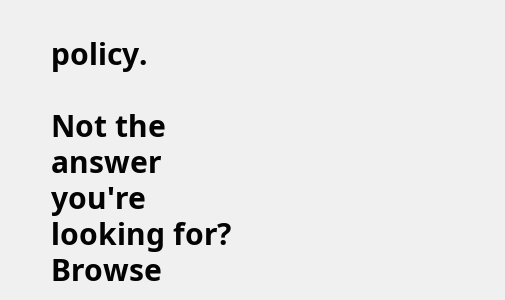policy.

Not the answer you're looking for? Browse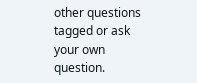other questions tagged or ask your own question.